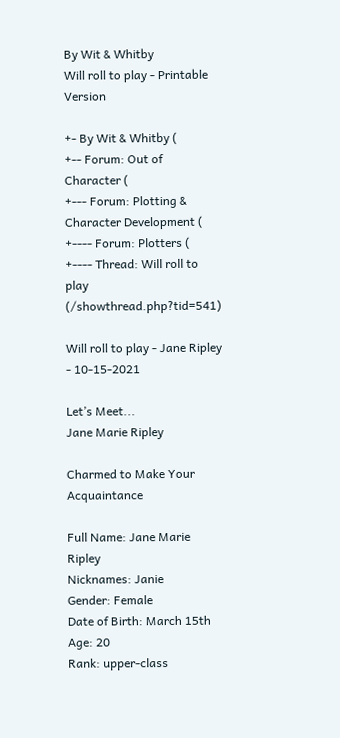By Wit & Whitby
Will roll to play - Printable Version

+- By Wit & Whitby (
+-- Forum: Out of Character (
+--- Forum: Plotting & Character Development (
+---- Forum: Plotters (
+---- Thread: Will roll to play (/showthread.php?tid=541)

Will roll to play - Jane Ripley - 10-15-2021

Let’s Meet...
Jane Marie Ripley

Charmed to Make Your Acquaintance

Full Name: Jane Marie Ripley
Nicknames: Janie
Gender: Female
Date of Birth: March 15th
Age: 20
Rank: upper-class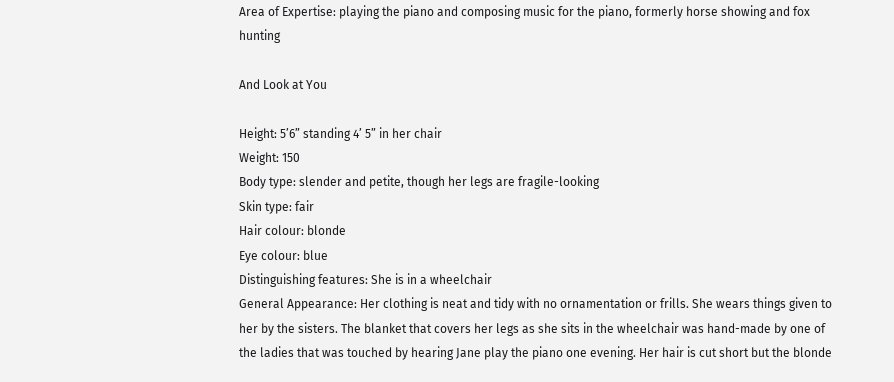Area of Expertise: playing the piano and composing music for the piano, formerly horse showing and fox hunting

And Look at You

Height: 5’6” standing 4’ 5” in her chair
Weight: 150
Body type: slender and petite, though her legs are fragile-looking
Skin type: fair
Hair colour: blonde
Eye colour: blue
Distinguishing features: She is in a wheelchair
General Appearance: Her clothing is neat and tidy with no ornamentation or frills. She wears things given to her by the sisters. The blanket that covers her legs as she sits in the wheelchair was hand-made by one of the ladies that was touched by hearing Jane play the piano one evening. Her hair is cut short but the blonde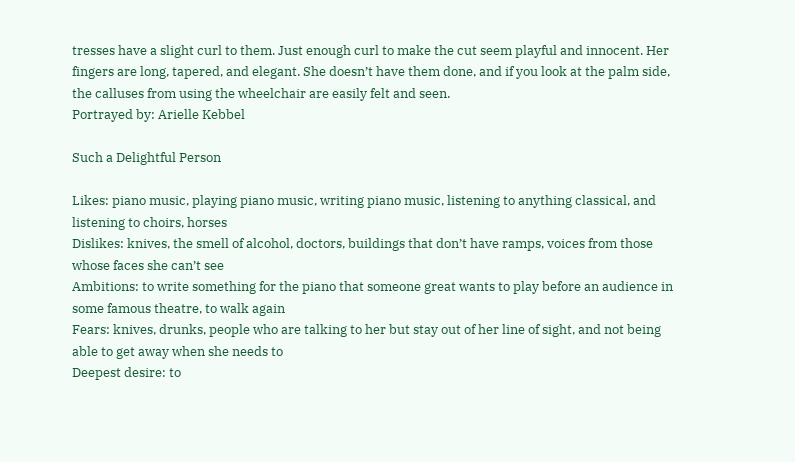tresses have a slight curl to them. Just enough curl to make the cut seem playful and innocent. Her fingers are long, tapered, and elegant. She doesn’t have them done, and if you look at the palm side, the calluses from using the wheelchair are easily felt and seen.
Portrayed by: Arielle Kebbel

Such a Delightful Person

Likes: piano music, playing piano music, writing piano music, listening to anything classical, and listening to choirs, horses
Dislikes: knives, the smell of alcohol, doctors, buildings that don’t have ramps, voices from those whose faces she can’t see
Ambitions: to write something for the piano that someone great wants to play before an audience in some famous theatre, to walk again
Fears: knives, drunks, people who are talking to her but stay out of her line of sight, and not being able to get away when she needs to
Deepest desire: to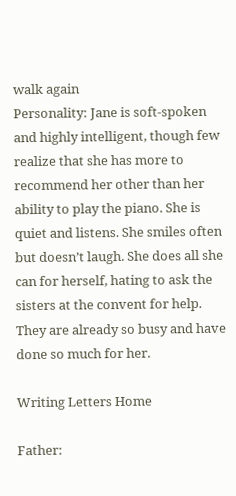walk again
Personality: Jane is soft-spoken and highly intelligent, though few realize that she has more to recommend her other than her ability to play the piano. She is quiet and listens. She smiles often but doesn’t laugh. She does all she can for herself, hating to ask the sisters at the convent for help. They are already so busy and have done so much for her.

Writing Letters Home

Father: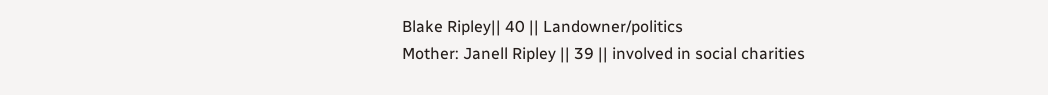Blake Ripley|| 40 || Landowner/politics
Mother: Janell Ripley || 39 || involved in social charities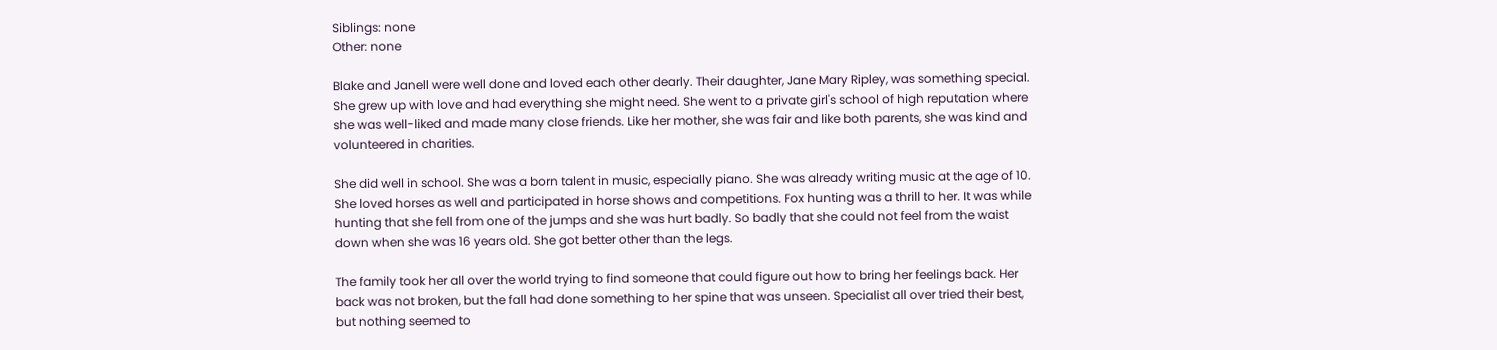Siblings: none
Other: none

Blake and Janell were well done and loved each other dearly. Their daughter, Jane Mary Ripley, was something special. She grew up with love and had everything she might need. She went to a private girl's school of high reputation where she was well-liked and made many close friends. Like her mother, she was fair and like both parents, she was kind and volunteered in charities.

She did well in school. She was a born talent in music, especially piano. She was already writing music at the age of 10. She loved horses as well and participated in horse shows and competitions. Fox hunting was a thrill to her. It was while hunting that she fell from one of the jumps and she was hurt badly. So badly that she could not feel from the waist down when she was 16 years old. She got better other than the legs.

The family took her all over the world trying to find someone that could figure out how to bring her feelings back. Her back was not broken, but the fall had done something to her spine that was unseen. Specialist all over tried their best, but nothing seemed to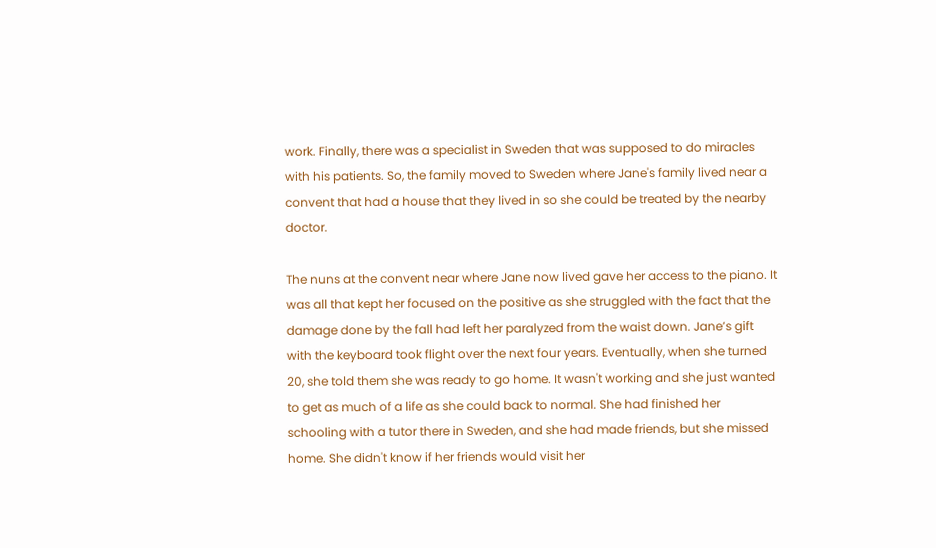work. Finally, there was a specialist in Sweden that was supposed to do miracles with his patients. So, the family moved to Sweden where Jane's family lived near a convent that had a house that they lived in so she could be treated by the nearby doctor.

The nuns at the convent near where Jane now lived gave her access to the piano. It was all that kept her focused on the positive as she struggled with the fact that the damage done by the fall had left her paralyzed from the waist down. Jane’s gift with the keyboard took flight over the next four years. Eventually, when she turned 20, she told them she was ready to go home. It wasn't working and she just wanted to get as much of a life as she could back to normal. She had finished her schooling with a tutor there in Sweden, and she had made friends, but she missed home. She didn't know if her friends would visit her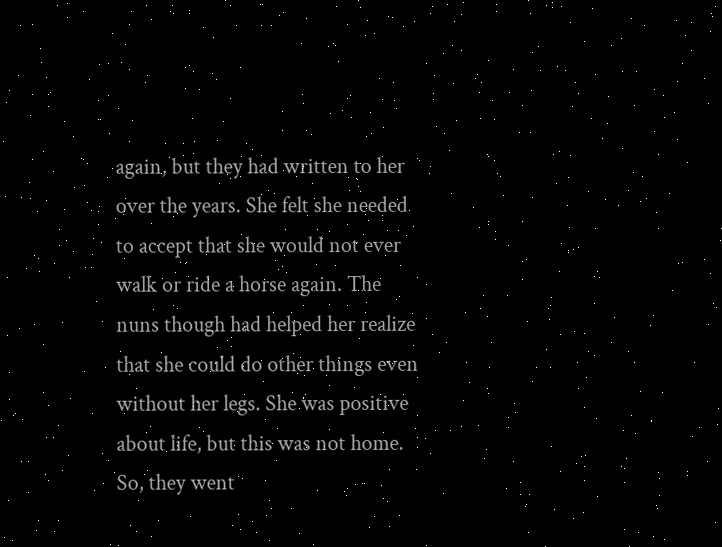again, but they had written to her over the years. She felt she needed to accept that she would not ever walk or ride a horse again. The nuns though had helped her realize that she could do other things even without her legs. She was positive about life, but this was not home. So, they went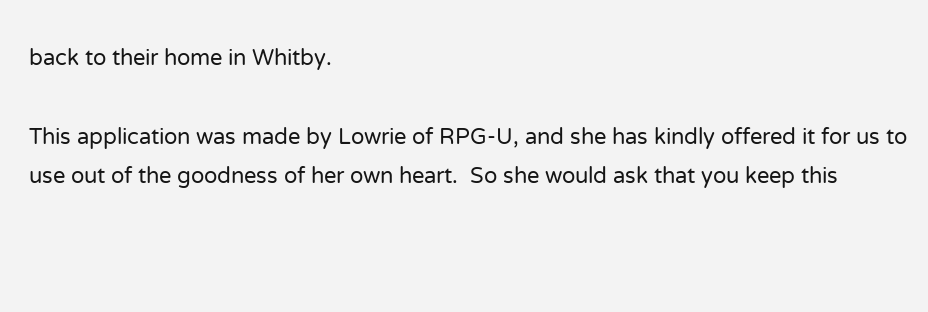back to their home in Whitby.

This application was made by Lowrie of RPG-U, and she has kindly offered it for us to use out of the goodness of her own heart.  So she would ask that you keep this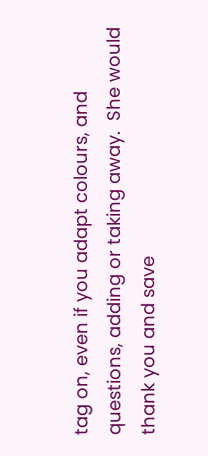tag on, even if you adapt colours, and questions, adding or taking away.  She would thank you and save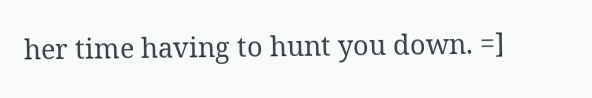her time having to hunt you down. =]